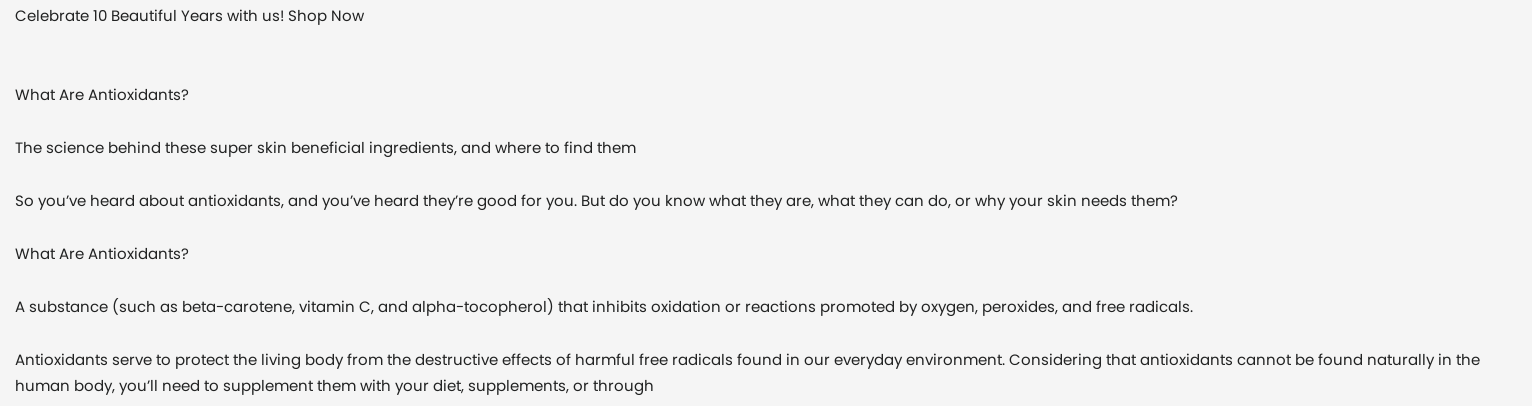Celebrate 10 Beautiful Years with us! Shop Now


What Are Antioxidants?

The science behind these super skin beneficial ingredients, and where to find them

So you’ve heard about antioxidants, and you’ve heard they’re good for you. But do you know what they are, what they can do, or why your skin needs them?

What Are Antioxidants?

A substance (such as beta-carotene, vitamin C, and alpha-tocopherol) that inhibits oxidation or reactions promoted by oxygen, peroxides, and free radicals.

Antioxidants serve to protect the living body from the destructive effects of harmful free radicals found in our everyday environment. Considering that antioxidants cannot be found naturally in the human body, you’ll need to supplement them with your diet, supplements, or through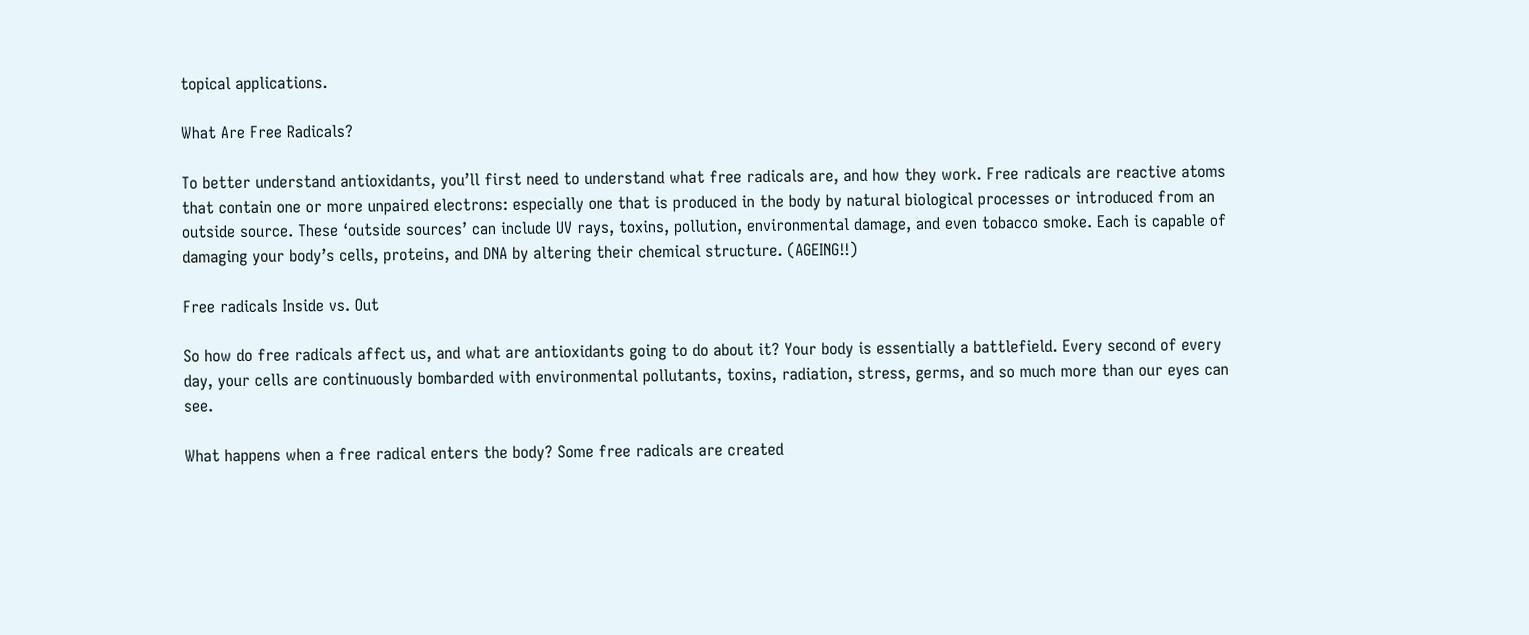topical applications.

What Are Free Radicals?

To better understand antioxidants, you’ll first need to understand what free radicals are, and how they work. Free radicals are reactive atoms that contain one or more unpaired electrons: especially one that is produced in the body by natural biological processes or introduced from an outside source. These ‘outside sources’ can include UV rays, toxins, pollution, environmental damage, and even tobacco smoke. Each is capable of damaging your body’s cells, proteins, and DNA by altering their chemical structure. (AGEING!!)

Free radicals Inside vs. Out

So how do free radicals affect us, and what are antioxidants going to do about it? Your body is essentially a battlefield. Every second of every day, your cells are continuously bombarded with environmental pollutants, toxins, radiation, stress, germs, and so much more than our eyes can see.

What happens when a free radical enters the body? Some free radicals are created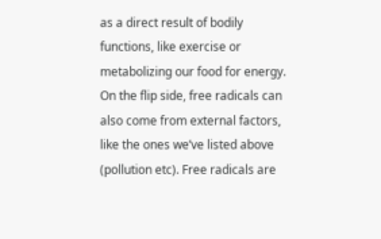as a direct result of bodily functions, like exercise or metabolizing our food for energy.
On the flip side, free radicals can also come from external factors, like the ones we’ve listed above (pollution etc). Free radicals are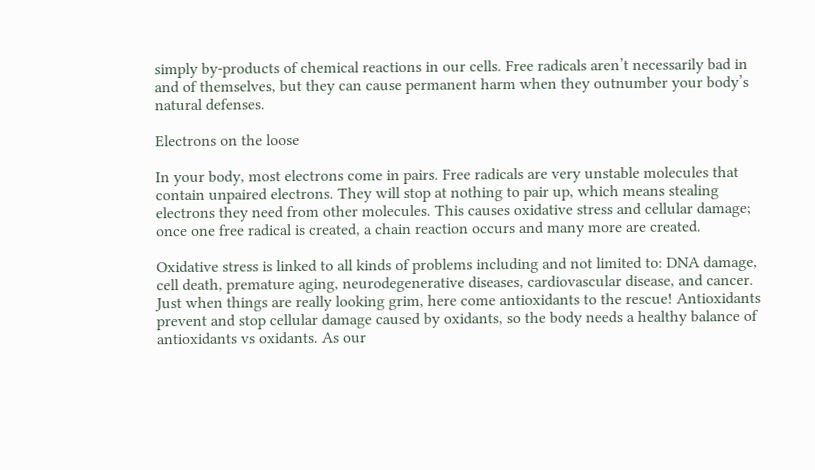simply by-products of chemical reactions in our cells. Free radicals aren’t necessarily bad in and of themselves, but they can cause permanent harm when they outnumber your body’s natural defenses.

Electrons on the loose

In your body, most electrons come in pairs. Free radicals are very unstable molecules that contain unpaired electrons. They will stop at nothing to pair up, which means stealing electrons they need from other molecules. This causes oxidative stress and cellular damage; once one free radical is created, a chain reaction occurs and many more are created.

Oxidative stress is linked to all kinds of problems including and not limited to: DNA damage, cell death, premature aging, neurodegenerative diseases, cardiovascular disease, and cancer.
Just when things are really looking grim, here come antioxidants to the rescue! Antioxidants prevent and stop cellular damage caused by oxidants, so the body needs a healthy balance of antioxidants vs oxidants. As our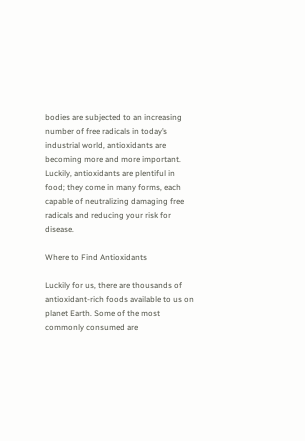bodies are subjected to an increasing number of free radicals in today’s industrial world, antioxidants are becoming more and more important.
Luckily, antioxidants are plentiful in food; they come in many forms, each capable of neutralizing damaging free radicals and reducing your risk for disease.

Where to Find Antioxidants

Luckily for us, there are thousands of antioxidant-rich foods available to us on planet Earth. Some of the most commonly consumed are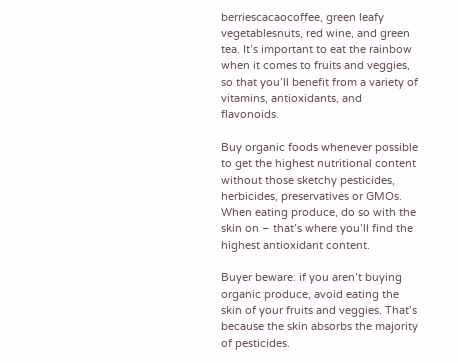berriescacaocoffee, green leafy vegetablesnuts, red wine, and green tea. It’s important to eat the rainbow when it comes to fruits and veggies, so that you’ll benefit from a variety of vitamins, antioxidants, and flavonoids.

Buy organic foods whenever possible to get the highest nutritional content without those sketchy pesticides, herbicides, preservatives or GMOs. When eating produce, do so with the skin on – that’s where you’ll find the highest antioxidant content.

Buyer beware: if you aren’t buying organic produce, avoid eating the skin of your fruits and veggies. That’s because the skin absorbs the majority of pesticides.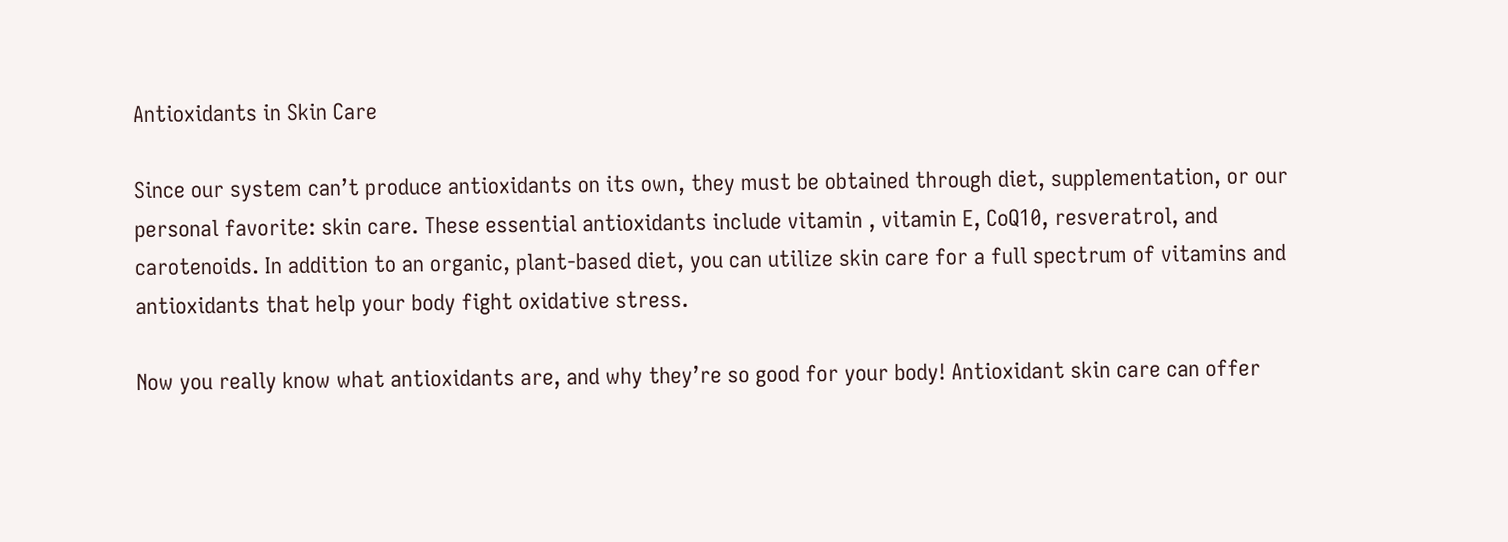Antioxidants in Skin Care

Since our system can’t produce antioxidants on its own, they must be obtained through diet, supplementation, or our personal favorite: skin care. These essential antioxidants include vitamin , vitamin E, CoQ10, resveratrol, and carotenoids. In addition to an organic, plant-based diet, you can utilize skin care for a full spectrum of vitamins and antioxidants that help your body fight oxidative stress.

Now you really know what antioxidants are, and why they’re so good for your body! Antioxidant skin care can offer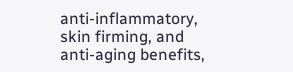anti-inflammatory, skin firming, and anti-aging benefits,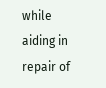while aiding in repair of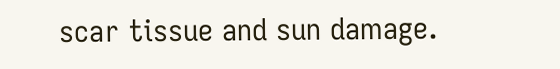scar tissue and sun damage.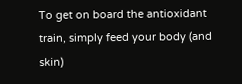To get on board the antioxidant train, simply feed your body (and skin)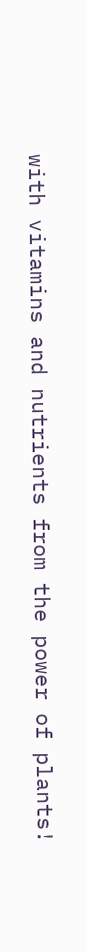with vitamins and nutrients from the power of plants!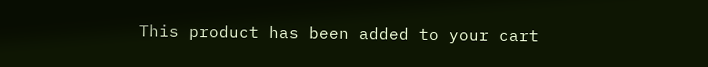This product has been added to your cart